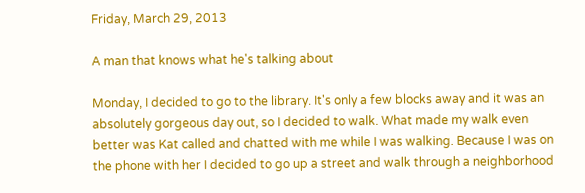Friday, March 29, 2013

A man that knows what he's talking about

Monday, I decided to go to the library. It's only a few blocks away and it was an absolutely gorgeous day out, so I decided to walk. What made my walk even better was Kat called and chatted with me while I was walking. Because I was on the phone with her I decided to go up a street and walk through a neighborhood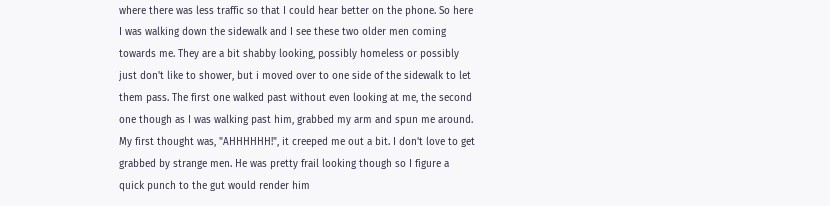where there was less traffic so that I could hear better on the phone. So here I was walking down the sidewalk and I see these two older men coming towards me. They are a bit shabby looking, possibly homeless or possibly just don't like to shower, but i moved over to one side of the sidewalk to let them pass. The first one walked past without even looking at me, the second one though as I was walking past him, grabbed my arm and spun me around. My first thought was, "AHHHHHH!", it creeped me out a bit. I don't love to get grabbed by strange men. He was pretty frail looking though so I figure a quick punch to the gut would render him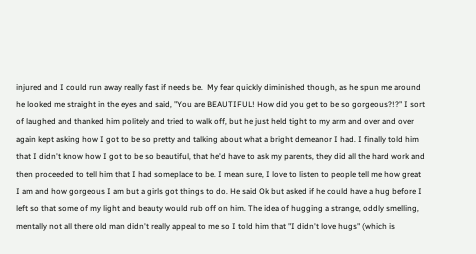injured and I could run away really fast if needs be.  My fear quickly diminished though, as he spun me around he looked me straight in the eyes and said, "You are BEAUTIFUL! How did you get to be so gorgeous?!?" I sort of laughed and thanked him politely and tried to walk off, but he just held tight to my arm and over and over again kept asking how I got to be so pretty and talking about what a bright demeanor I had. I finally told him that I didn't know how I got to be so beautiful, that he'd have to ask my parents, they did all the hard work and then proceeded to tell him that I had someplace to be. I mean sure, I love to listen to people tell me how great I am and how gorgeous I am but a girls got things to do. He said Ok but asked if he could have a hug before I left so that some of my light and beauty would rub off on him. The idea of hugging a strange, oddly smelling, mentally not all there old man didn't really appeal to me so I told him that "I didn't love hugs" (which is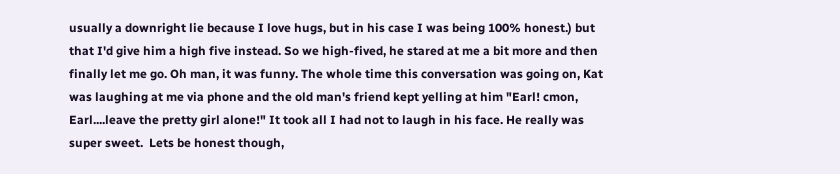usually a downright lie because I love hugs, but in his case I was being 100% honest.) but that I'd give him a high five instead. So we high-fived, he stared at me a bit more and then finally let me go. Oh man, it was funny. The whole time this conversation was going on, Kat was laughing at me via phone and the old man's friend kept yelling at him "Earl! cmon, Earl....leave the pretty girl alone!" It took all I had not to laugh in his face. He really was super sweet.  Lets be honest though,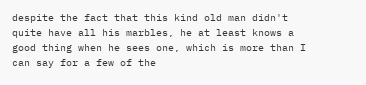despite the fact that this kind old man didn't quite have all his marbles, he at least knows a good thing when he sees one, which is more than I can say for a few of the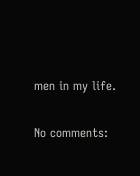men in my life.

No comments: